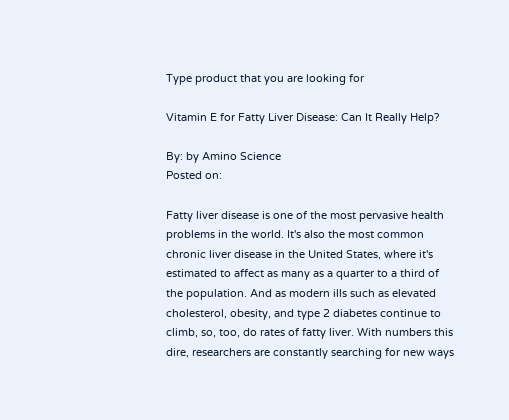Type product that you are looking for

Vitamin E for Fatty Liver Disease: Can It Really Help?

By: by Amino Science
Posted on:

Fatty liver disease is one of the most pervasive health problems in the world. It's also the most common chronic liver disease in the United States, where it's estimated to affect as many as a quarter to a third of the population. And as modern ills such as elevated cholesterol, obesity, and type 2 diabetes continue to climb, so, too, do rates of fatty liver. With numbers this dire, researchers are constantly searching for new ways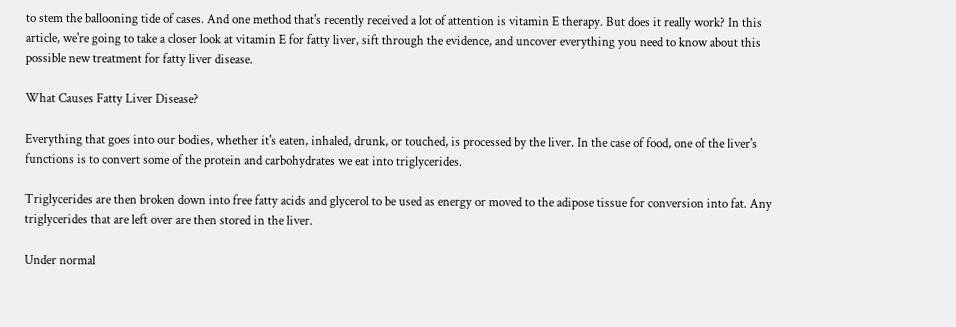to stem the ballooning tide of cases. And one method that's recently received a lot of attention is vitamin E therapy. But does it really work? In this article, we're going to take a closer look at vitamin E for fatty liver, sift through the evidence, and uncover everything you need to know about this possible new treatment for fatty liver disease.

What Causes Fatty Liver Disease?

Everything that goes into our bodies, whether it's eaten, inhaled, drunk, or touched, is processed by the liver. In the case of food, one of the liver's functions is to convert some of the protein and carbohydrates we eat into triglycerides.

Triglycerides are then broken down into free fatty acids and glycerol to be used as energy or moved to the adipose tissue for conversion into fat. Any triglycerides that are left over are then stored in the liver.

Under normal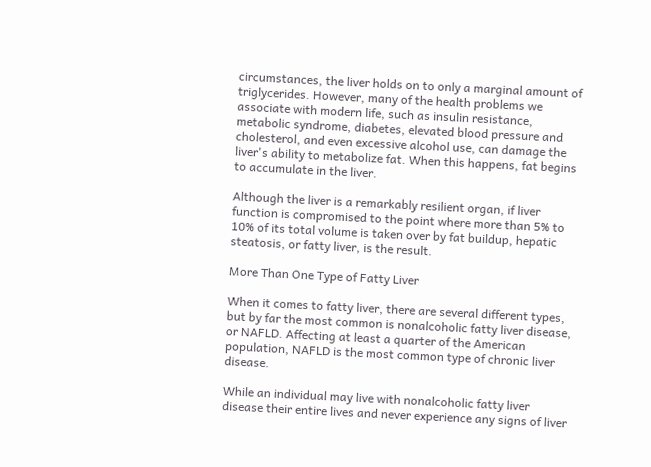circumstances, the liver holds on to only a marginal amount of triglycerides. However, many of the health problems we associate with modern life, such as insulin resistance, metabolic syndrome, diabetes, elevated blood pressure and cholesterol, and even excessive alcohol use, can damage the liver's ability to metabolize fat. When this happens, fat begins to accumulate in the liver.

Although the liver is a remarkably resilient organ, if liver function is compromised to the point where more than 5% to 10% of its total volume is taken over by fat buildup, hepatic steatosis, or fatty liver, is the result.

More Than One Type of Fatty Liver

When it comes to fatty liver, there are several different types, but by far the most common is nonalcoholic fatty liver disease, or NAFLD. Affecting at least a quarter of the American population, NAFLD is the most common type of chronic liver disease.

While an individual may live with nonalcoholic fatty liver disease their entire lives and never experience any signs of liver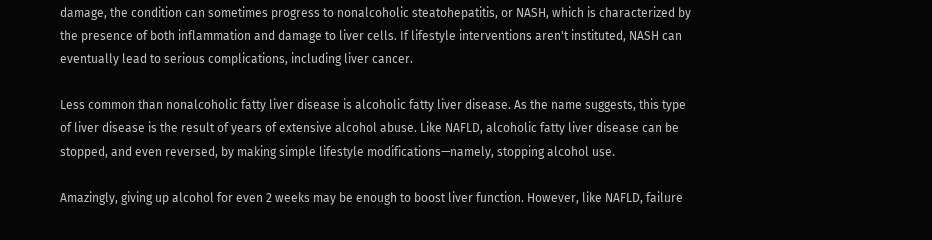damage, the condition can sometimes progress to nonalcoholic steatohepatitis, or NASH, which is characterized by the presence of both inflammation and damage to liver cells. If lifestyle interventions aren't instituted, NASH can eventually lead to serious complications, including liver cancer.

Less common than nonalcoholic fatty liver disease is alcoholic fatty liver disease. As the name suggests, this type of liver disease is the result of years of extensive alcohol abuse. Like NAFLD, alcoholic fatty liver disease can be stopped, and even reversed, by making simple lifestyle modifications—namely, stopping alcohol use.

Amazingly, giving up alcohol for even 2 weeks may be enough to boost liver function. However, like NAFLD, failure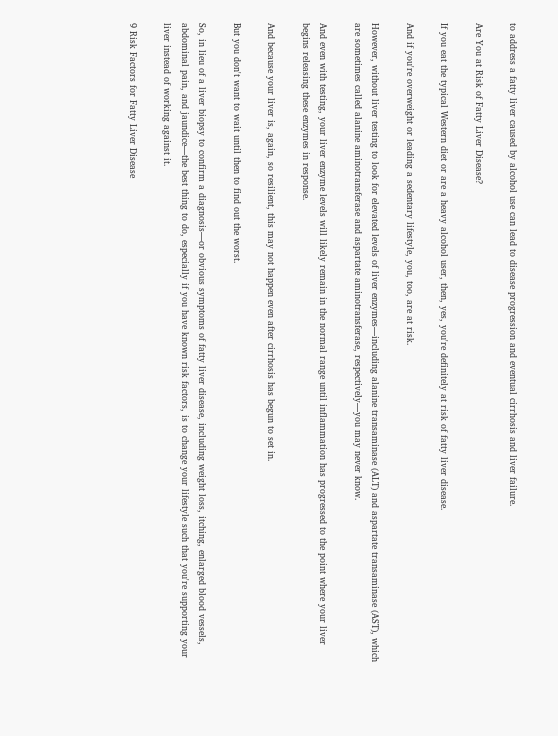to address a fatty liver caused by alcohol use can lead to disease progression and eventual cirrhosis and liver failure.

Are You at Risk of Fatty Liver Disease?

If you eat the typical Western diet or are a heavy alcohol user, then, yes, you're definitely at risk of fatty liver disease.

And if you're overweight or leading a sedentary lifestyle, you, too, are at risk.

However, without liver testing to look for elevated levels of liver enzymes—including alanine transaminase (ALT) and aspartate transaminase (AST), which are sometimes called alanine aminotransferase and aspartate aminotransferase, respectively—you may never know.

And even with testing, your liver enzyme levels will likely remain in the normal range until inflammation has progressed to the point where your liver begins releasing these enzymes in response.

And because your liver is, again, so resilient, this may not happen even after cirrhosis has begun to set in.

But you don't want to wait until then to find out the worst.

So, in lieu of a liver biopsy to confirm a diagnosis—or obvious symptoms of fatty liver disease, including weight loss, itching, enlarged blood vessels, abdominal pain, and jaundice—the best thing to do, especially if you have known risk factors, is to change your lifestyle such that you're supporting your liver instead of working against it.

9 Risk Factors for Fatty Liver Disease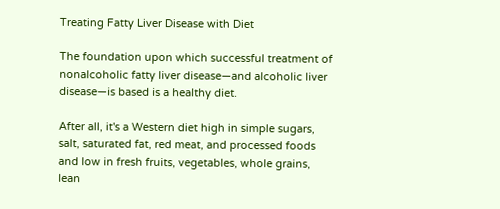Treating Fatty Liver Disease with Diet

The foundation upon which successful treatment of nonalcoholic fatty liver disease—and alcoholic liver disease—is based is a healthy diet.

After all, it's a Western diet high in simple sugars, salt, saturated fat, red meat, and processed foods and low in fresh fruits, vegetables, whole grains, lean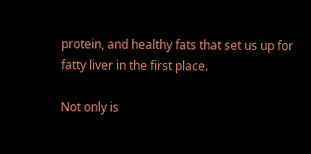protein, and healthy fats that set us up for fatty liver in the first place.

Not only is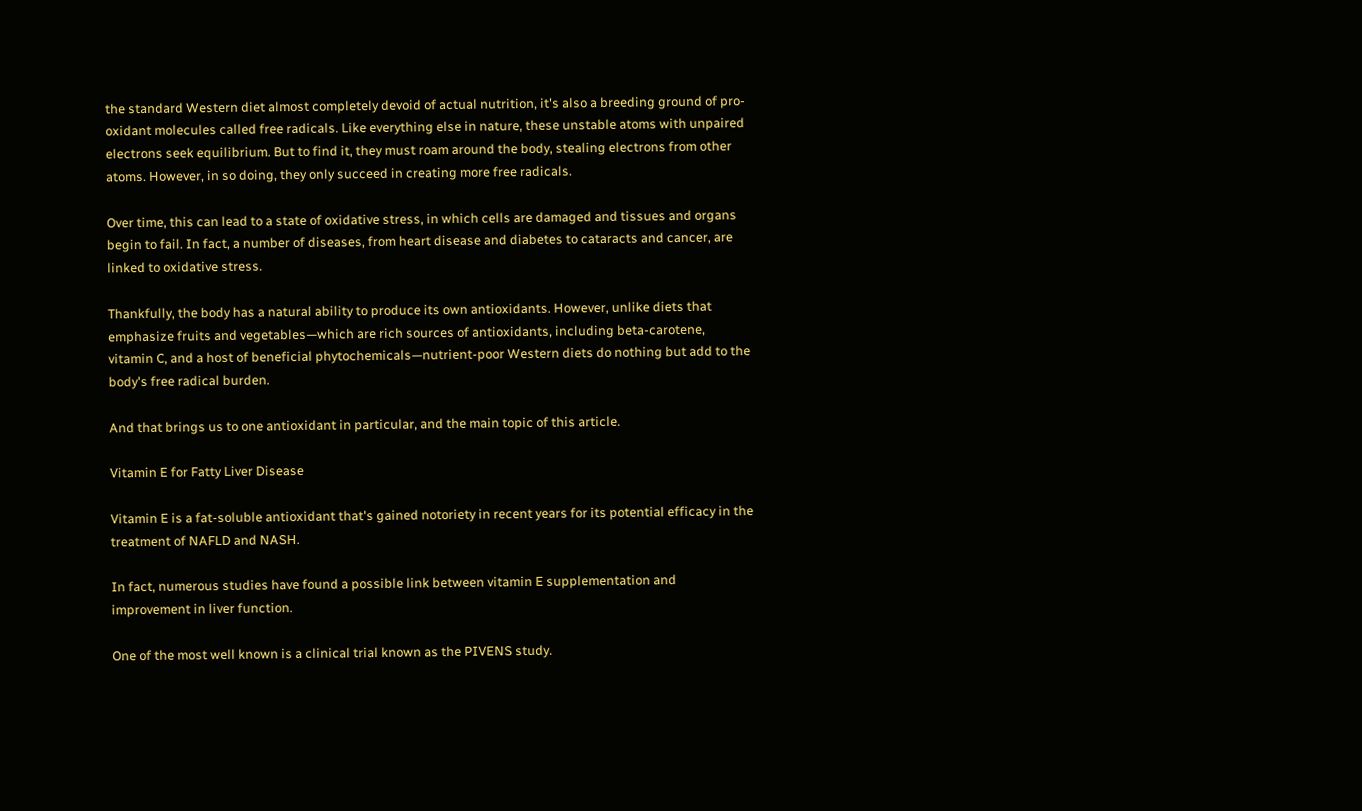the standard Western diet almost completely devoid of actual nutrition, it's also a breeding ground of pro-oxidant molecules called free radicals. Like everything else in nature, these unstable atoms with unpaired electrons seek equilibrium. But to find it, they must roam around the body, stealing electrons from other atoms. However, in so doing, they only succeed in creating more free radicals.

Over time, this can lead to a state of oxidative stress, in which cells are damaged and tissues and organs begin to fail. In fact, a number of diseases, from heart disease and diabetes to cataracts and cancer, are linked to oxidative stress.

Thankfully, the body has a natural ability to produce its own antioxidants. However, unlike diets that emphasize fruits and vegetables—which are rich sources of antioxidants, including beta-carotene, vitamin C, and a host of beneficial phytochemicals—nutrient-poor Western diets do nothing but add to the body's free radical burden.

And that brings us to one antioxidant in particular, and the main topic of this article.

Vitamin E for Fatty Liver Disease

Vitamin E is a fat-soluble antioxidant that's gained notoriety in recent years for its potential efficacy in the treatment of NAFLD and NASH.

In fact, numerous studies have found a possible link between vitamin E supplementation and improvement in liver function.

One of the most well known is a clinical trial known as the PIVENS study.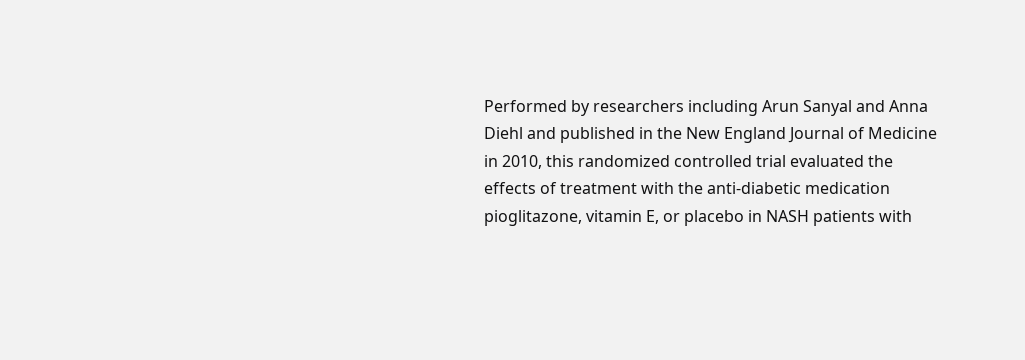Performed by researchers including Arun Sanyal and Anna Diehl and published in the New England Journal of Medicine in 2010, this randomized controlled trial evaluated the effects of treatment with the anti-diabetic medication pioglitazone, vitamin E, or placebo in NASH patients with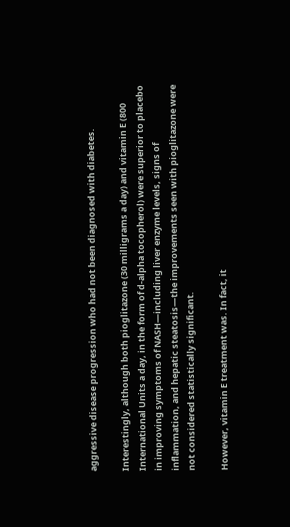aggressive disease progression who had not been diagnosed with diabetes.

Interestingly, although both pioglitazone (30 milligrams a day) and vitamin E (800 International Units a day, in the form of d-alpha tocopherol) were superior to placebo in improving symptoms of NASH—including liver enzyme levels, signs of inflammation, and hepatic steatosis—the improvements seen with pioglitazone were not considered statistically significant.

However, vitamin E treatment was. In fact, it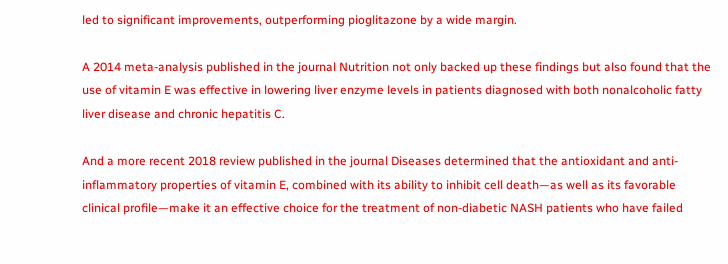led to significant improvements, outperforming pioglitazone by a wide margin.

A 2014 meta-analysis published in the journal Nutrition not only backed up these findings but also found that the use of vitamin E was effective in lowering liver enzyme levels in patients diagnosed with both nonalcoholic fatty liver disease and chronic hepatitis C.

And a more recent 2018 review published in the journal Diseases determined that the antioxidant and anti-inflammatory properties of vitamin E, combined with its ability to inhibit cell death—as well as its favorable clinical profile—make it an effective choice for the treatment of non-diabetic NASH patients who have failed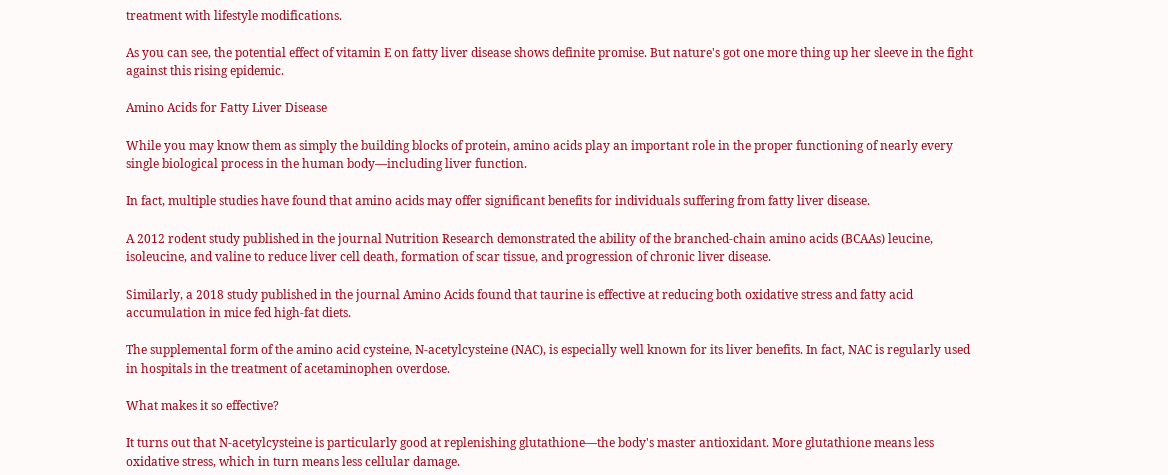treatment with lifestyle modifications.

As you can see, the potential effect of vitamin E on fatty liver disease shows definite promise. But nature's got one more thing up her sleeve in the fight against this rising epidemic.

Amino Acids for Fatty Liver Disease

While you may know them as simply the building blocks of protein, amino acids play an important role in the proper functioning of nearly every single biological process in the human body—including liver function.

In fact, multiple studies have found that amino acids may offer significant benefits for individuals suffering from fatty liver disease.

A 2012 rodent study published in the journal Nutrition Research demonstrated the ability of the branched-chain amino acids (BCAAs) leucine, isoleucine, and valine to reduce liver cell death, formation of scar tissue, and progression of chronic liver disease.

Similarly, a 2018 study published in the journal Amino Acids found that taurine is effective at reducing both oxidative stress and fatty acid accumulation in mice fed high-fat diets.

The supplemental form of the amino acid cysteine, N-acetylcysteine (NAC), is especially well known for its liver benefits. In fact, NAC is regularly used in hospitals in the treatment of acetaminophen overdose.

What makes it so effective?

It turns out that N-acetylcysteine is particularly good at replenishing glutathione—the body's master antioxidant. More glutathione means less oxidative stress, which in turn means less cellular damage.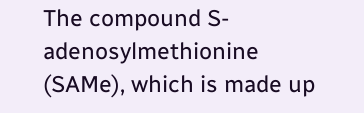The compound S-adenosylmethionine (SAMe), which is made up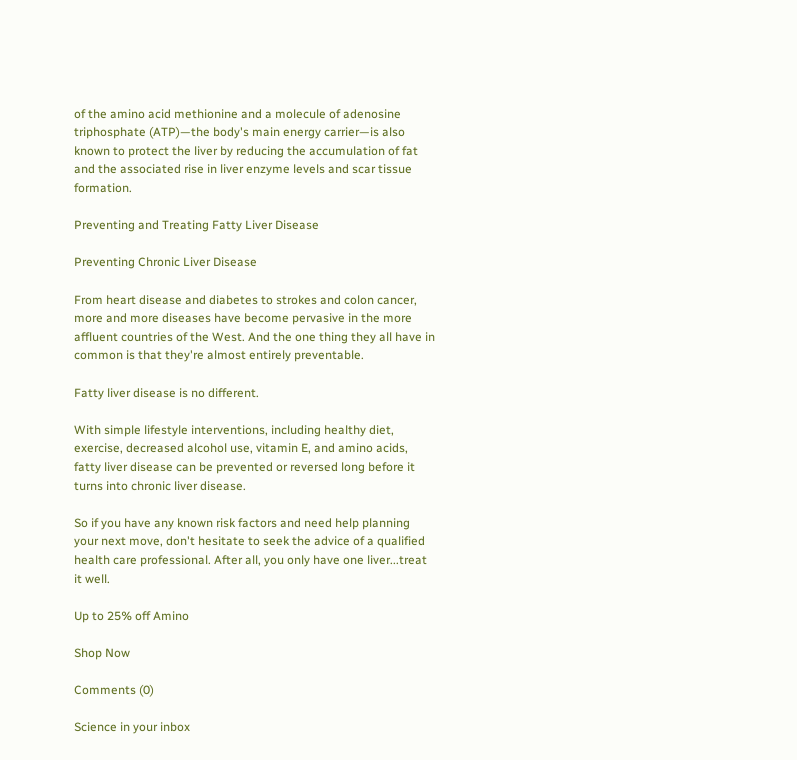of the amino acid methionine and a molecule of adenosine triphosphate (ATP)—the body's main energy carrier—is also known to protect the liver by reducing the accumulation of fat and the associated rise in liver enzyme levels and scar tissue formation.

Preventing and Treating Fatty Liver Disease

Preventing Chronic Liver Disease

From heart disease and diabetes to strokes and colon cancer, more and more diseases have become pervasive in the more affluent countries of the West. And the one thing they all have in common is that they're almost entirely preventable.

Fatty liver disease is no different.

With simple lifestyle interventions, including healthy diet, exercise, decreased alcohol use, vitamin E, and amino acids, fatty liver disease can be prevented or reversed long before it turns into chronic liver disease.

So if you have any known risk factors and need help planning your next move, don't hesitate to seek the advice of a qualified health care professional. After all, you only have one liver...treat it well.

Up to 25% off Amino

Shop Now

Comments (0)

Science in your inbox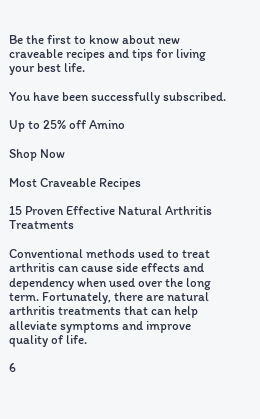Be the first to know about new craveable recipes and tips for living your best life.

You have been successfully subscribed.

Up to 25% off Amino

Shop Now

Most Craveable Recipes

15 Proven Effective Natural Arthritis Treatments

Conventional methods used to treat arthritis can cause side effects and dependency when used over the long term. Fortunately, there are natural arthritis treatments that can help alleviate symptoms and improve quality of life.

6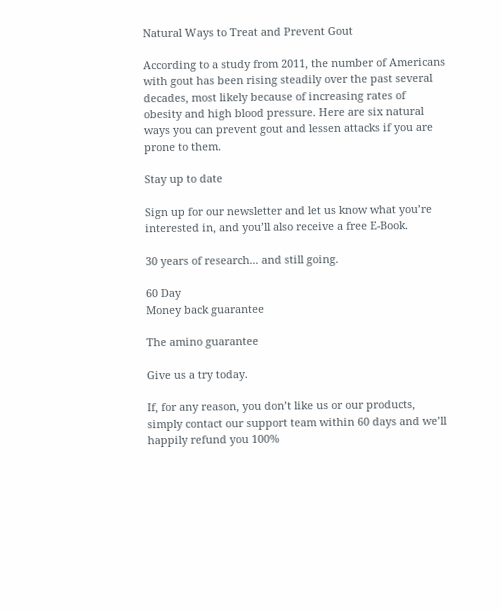Natural Ways to Treat and Prevent Gout

According to a study from 2011, the number of Americans with gout has been rising steadily over the past several decades, most likely because of increasing rates of obesity and high blood pressure. Here are six natural ways you can prevent gout and lessen attacks if you are prone to them.

Stay up to date

Sign up for our newsletter and let us know what you’re interested in, and you’ll also receive a free E-Book.

30 years of research... and still going.

60 Day
Money back guarantee

The amino guarantee

Give us a try today.

If, for any reason, you don’t like us or our products, simply contact our support team within 60 days and we’ll happily refund you 100%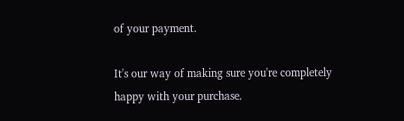of your payment.

It's our way of making sure you're completely happy with your purchase.